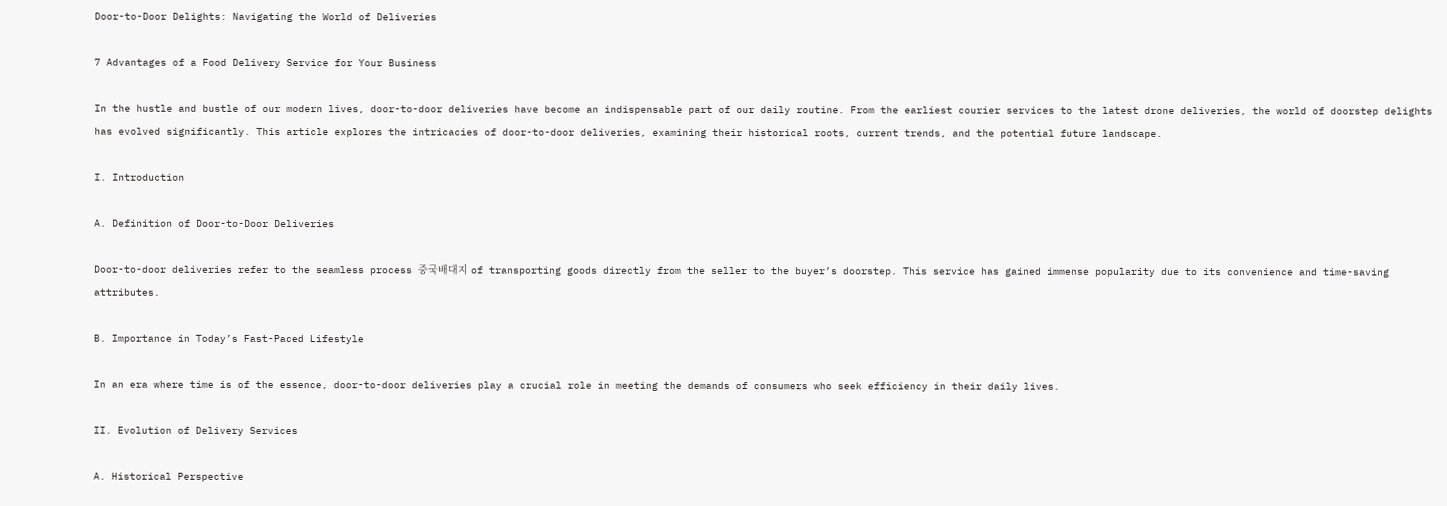Door-to-Door Delights: Navigating the World of Deliveries

7 Advantages of a Food Delivery Service for Your Business

In the hustle and bustle of our modern lives, door-to-door deliveries have become an indispensable part of our daily routine. From the earliest courier services to the latest drone deliveries, the world of doorstep delights has evolved significantly. This article explores the intricacies of door-to-door deliveries, examining their historical roots, current trends, and the potential future landscape.

I. Introduction

A. Definition of Door-to-Door Deliveries

Door-to-door deliveries refer to the seamless process 중국배대지 of transporting goods directly from the seller to the buyer’s doorstep. This service has gained immense popularity due to its convenience and time-saving attributes.

B. Importance in Today’s Fast-Paced Lifestyle

In an era where time is of the essence, door-to-door deliveries play a crucial role in meeting the demands of consumers who seek efficiency in their daily lives.

II. Evolution of Delivery Services

A. Historical Perspective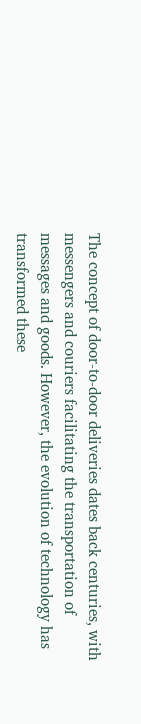The concept of door-to-door deliveries dates back centuries, with messengers and couriers facilitating the transportation of messages and goods. However, the evolution of technology has transformed these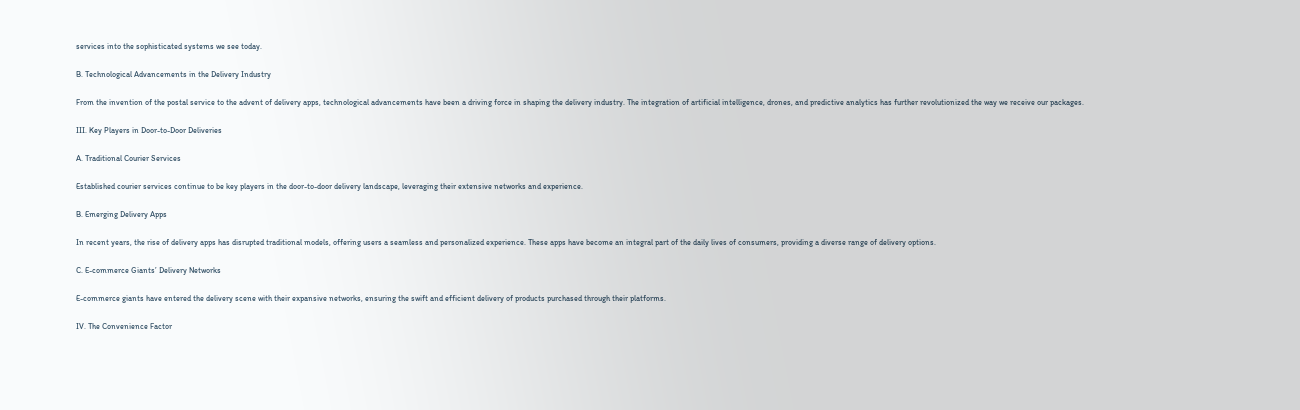services into the sophisticated systems we see today.

B. Technological Advancements in the Delivery Industry

From the invention of the postal service to the advent of delivery apps, technological advancements have been a driving force in shaping the delivery industry. The integration of artificial intelligence, drones, and predictive analytics has further revolutionized the way we receive our packages.

III. Key Players in Door-to-Door Deliveries

A. Traditional Courier Services

Established courier services continue to be key players in the door-to-door delivery landscape, leveraging their extensive networks and experience.

B. Emerging Delivery Apps

In recent years, the rise of delivery apps has disrupted traditional models, offering users a seamless and personalized experience. These apps have become an integral part of the daily lives of consumers, providing a diverse range of delivery options.

C. E-commerce Giants’ Delivery Networks

E-commerce giants have entered the delivery scene with their expansive networks, ensuring the swift and efficient delivery of products purchased through their platforms.

IV. The Convenience Factor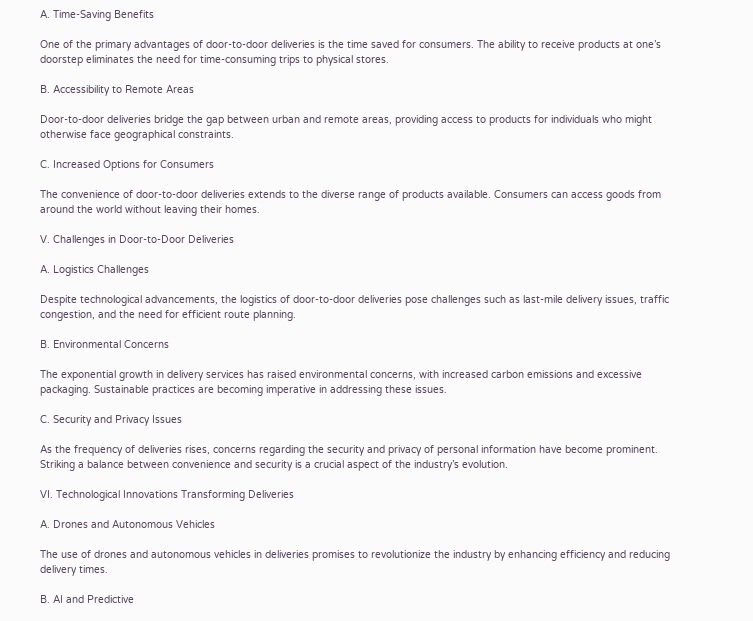A. Time-Saving Benefits

One of the primary advantages of door-to-door deliveries is the time saved for consumers. The ability to receive products at one’s doorstep eliminates the need for time-consuming trips to physical stores.

B. Accessibility to Remote Areas

Door-to-door deliveries bridge the gap between urban and remote areas, providing access to products for individuals who might otherwise face geographical constraints.

C. Increased Options for Consumers

The convenience of door-to-door deliveries extends to the diverse range of products available. Consumers can access goods from around the world without leaving their homes.

V. Challenges in Door-to-Door Deliveries

A. Logistics Challenges

Despite technological advancements, the logistics of door-to-door deliveries pose challenges such as last-mile delivery issues, traffic congestion, and the need for efficient route planning.

B. Environmental Concerns

The exponential growth in delivery services has raised environmental concerns, with increased carbon emissions and excessive packaging. Sustainable practices are becoming imperative in addressing these issues.

C. Security and Privacy Issues

As the frequency of deliveries rises, concerns regarding the security and privacy of personal information have become prominent. Striking a balance between convenience and security is a crucial aspect of the industry’s evolution.

VI. Technological Innovations Transforming Deliveries

A. Drones and Autonomous Vehicles

The use of drones and autonomous vehicles in deliveries promises to revolutionize the industry by enhancing efficiency and reducing delivery times.

B. AI and Predictive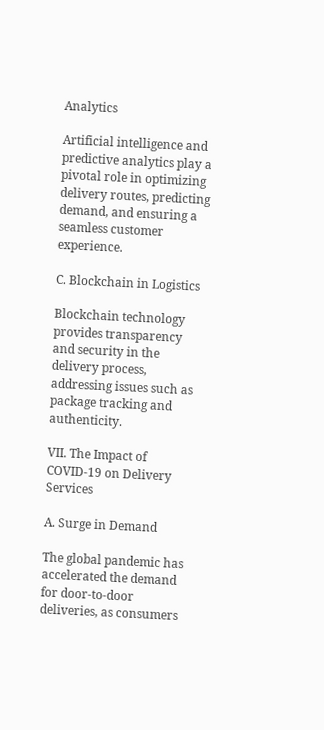Analytics

Artificial intelligence and predictive analytics play a pivotal role in optimizing delivery routes, predicting demand, and ensuring a seamless customer experience.

C. Blockchain in Logistics

Blockchain technology provides transparency and security in the delivery process, addressing issues such as package tracking and authenticity.

VII. The Impact of COVID-19 on Delivery Services

A. Surge in Demand

The global pandemic has accelerated the demand for door-to-door deliveries, as consumers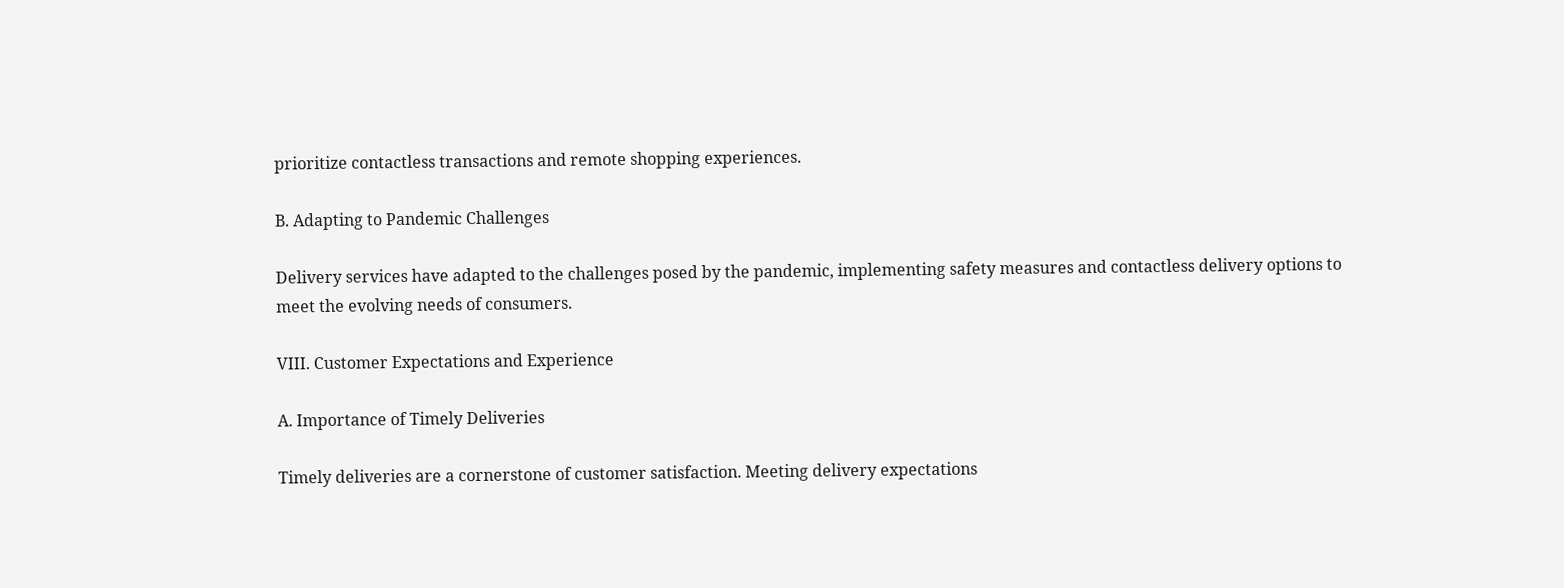prioritize contactless transactions and remote shopping experiences.

B. Adapting to Pandemic Challenges

Delivery services have adapted to the challenges posed by the pandemic, implementing safety measures and contactless delivery options to meet the evolving needs of consumers.

VIII. Customer Expectations and Experience

A. Importance of Timely Deliveries

Timely deliveries are a cornerstone of customer satisfaction. Meeting delivery expectations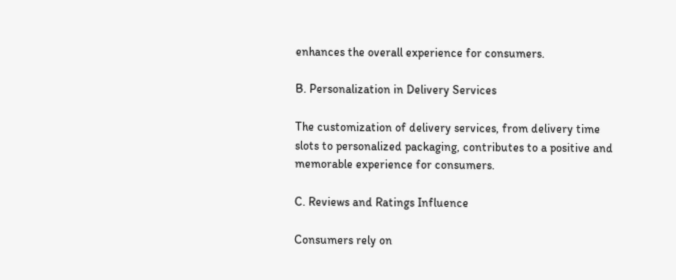enhances the overall experience for consumers.

B. Personalization in Delivery Services

The customization of delivery services, from delivery time slots to personalized packaging, contributes to a positive and memorable experience for consumers.

C. Reviews and Ratings Influence

Consumers rely on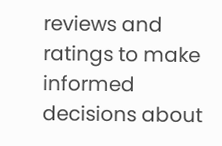reviews and ratings to make informed decisions about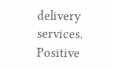delivery services. Positive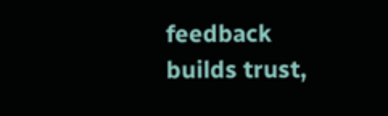feedback builds trust,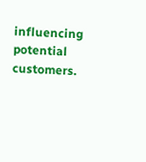influencing potential customers.